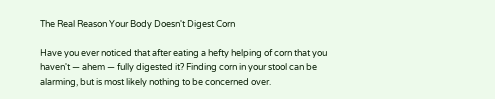The Real Reason Your Body Doesn't Digest Corn

Have you ever noticed that after eating a hefty helping of corn that you haven't — ahem — fully digested it? Finding corn in your stool can be alarming, but is most likely nothing to be concerned over.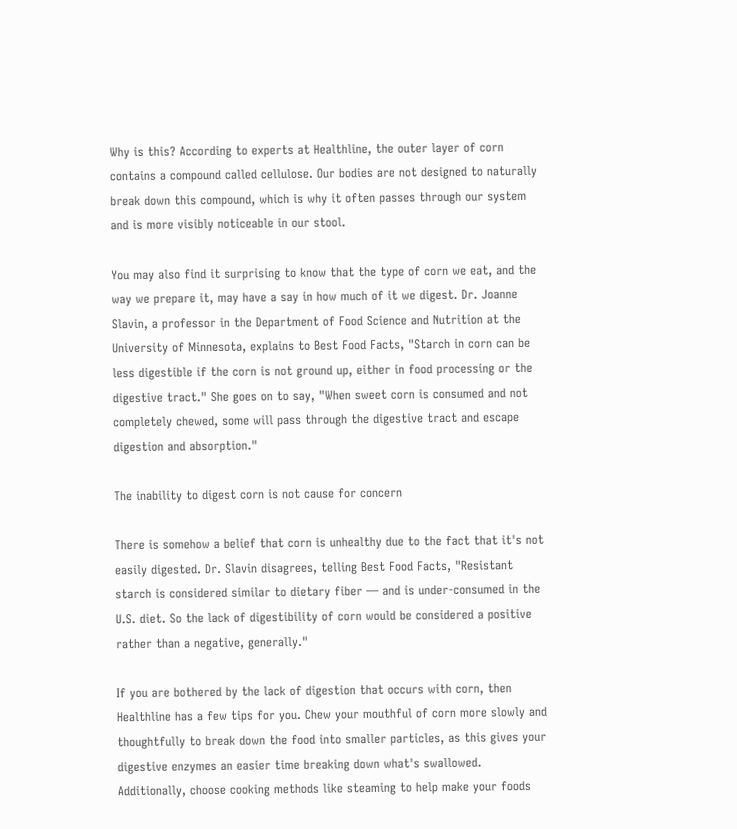Why is this? According to experts at Healthline, the outer layer of corn contains a compound called cellulose. Our bodies are not designed to naturally break down this compound, which is why it often passes through our system and is more visibly noticeable in our stool.

You may also find it surprising to know that the type of corn we eat, and the way we prepare it, may have a say in how much of it we digest. Dr. Joanne Slavin, a professor in the Department of Food Science and Nutrition at the University of Minnesota, explains to Best Food Facts, "Starch in corn can be less digestible if the corn is not ground up, either in food processing or the digestive tract." She goes on to say, "When sweet corn is consumed and not completely chewed, some will pass through the digestive tract and escape digestion and absorption."

The inability to digest corn is not cause for concern

There is somehow a belief that corn is unhealthy due to the fact that it's not easily digested. Dr. Slavin disagrees, telling Best Food Facts, "Resistant starch is considered similar to dietary fiber — and is under-consumed in the U.S. diet. So the lack of digestibility of corn would be considered a positive rather than a negative, generally."

If you are bothered by the lack of digestion that occurs with corn, then Healthline has a few tips for you. Chew your mouthful of corn more slowly and thoughtfully to break down the food into smaller particles, as this gives your digestive enzymes an easier time breaking down what's swallowed. Additionally, choose cooking methods like steaming to help make your foods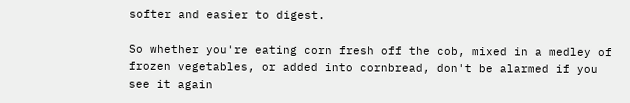softer and easier to digest.

So whether you're eating corn fresh off the cob, mixed in a medley of frozen vegetables, or added into cornbread, don't be alarmed if you see it again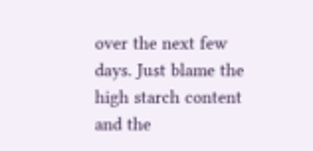over the next few days. Just blame the high starch content and the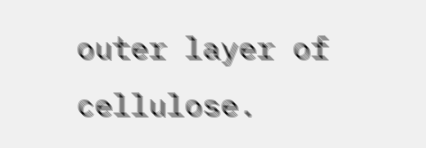outer layer of cellulose.